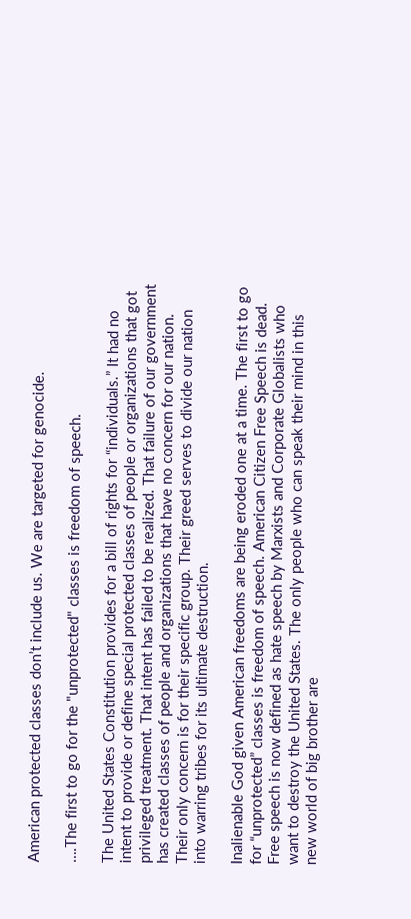American protected classes don’t include us. We are targeted for genocide.

….The first to go for the "unprotected" classes is freedom of speech.

The United States Constitution provides for a bill of rights for “individuals.” It had no intent to provide or define special protected classes of people or organizations that got privileged treatment. That intent has failed to be realized. That failure of our government has created classes of people and organizations that have no concern for our nation. Their only concern is for their specific group. Their greed serves to divide our nation into warring tribes for its ultimate destruction.

Inalienable God given American freedoms are being eroded one at a time. The first to go for “unprotected” classes is freedom of speech. American Citizen Free Speech is dead. Free speech is now defined as hate speech by Marxists and Corporate Globalists who want to destroy the United States. The only people who can speak their mind in this new world of big brother are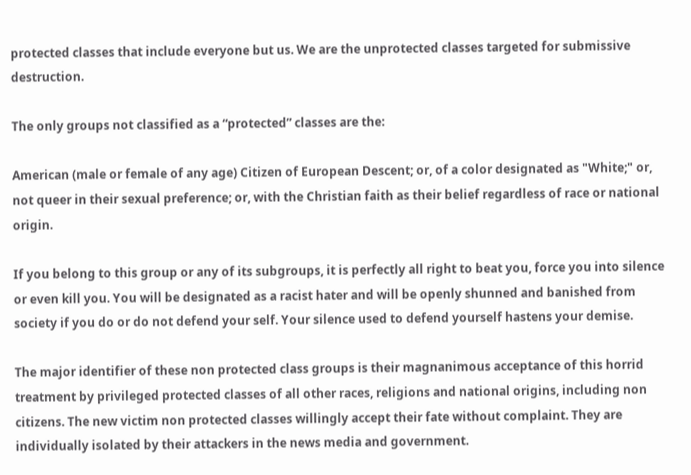protected classes that include everyone but us. We are the unprotected classes targeted for submissive destruction.

The only groups not classified as a “protected” classes are the:

American (male or female of any age) Citizen of European Descent; or, of a color designated as "White;" or, not queer in their sexual preference; or, with the Christian faith as their belief regardless of race or national origin.

If you belong to this group or any of its subgroups, it is perfectly all right to beat you, force you into silence or even kill you. You will be designated as a racist hater and will be openly shunned and banished from society if you do or do not defend your self. Your silence used to defend yourself hastens your demise.

The major identifier of these non protected class groups is their magnanimous acceptance of this horrid treatment by privileged protected classes of all other races, religions and national origins, including non citizens. The new victim non protected classes willingly accept their fate without complaint. They are individually isolated by their attackers in the news media and government.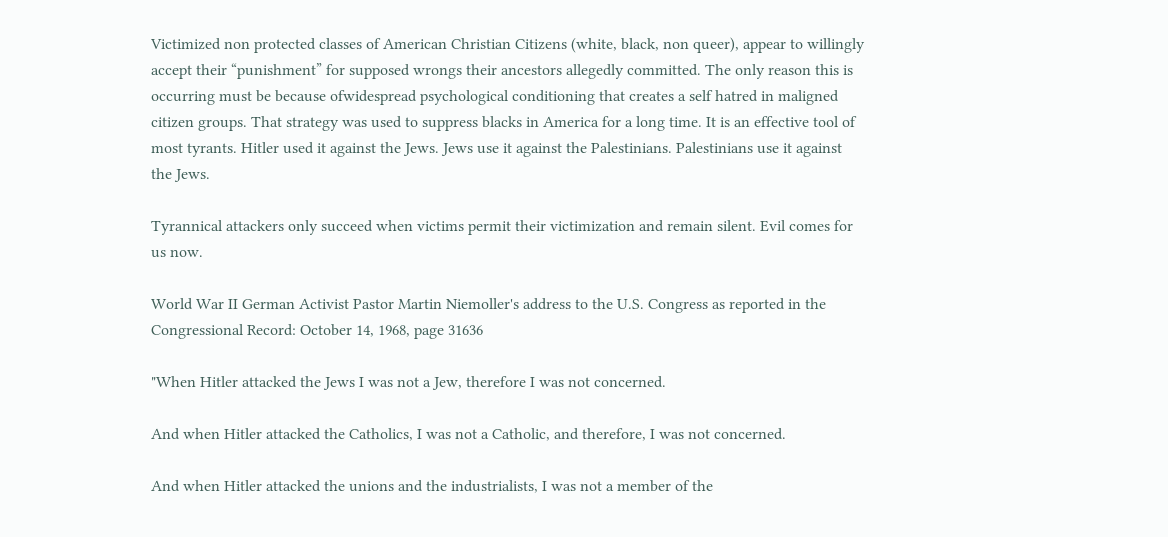Victimized non protected classes of American Christian Citizens (white, black, non queer), appear to willingly accept their “punishment” for supposed wrongs their ancestors allegedly committed. The only reason this is occurring must be because ofwidespread psychological conditioning that creates a self hatred in maligned citizen groups. That strategy was used to suppress blacks in America for a long time. It is an effective tool of most tyrants. Hitler used it against the Jews. Jews use it against the Palestinians. Palestinians use it against the Jews.

Tyrannical attackers only succeed when victims permit their victimization and remain silent. Evil comes for us now.

World War II German Activist Pastor Martin Niemoller's address to the U.S. Congress as reported in the Congressional Record: October 14, 1968, page 31636

"When Hitler attacked the Jews I was not a Jew, therefore I was not concerned.

And when Hitler attacked the Catholics, I was not a Catholic, and therefore, I was not concerned.

And when Hitler attacked the unions and the industrialists, I was not a member of the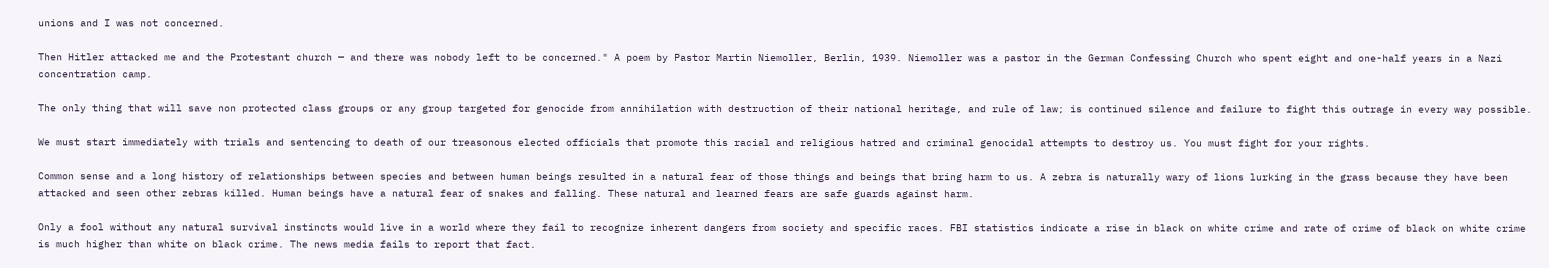unions and I was not concerned.

Then Hitler attacked me and the Protestant church — and there was nobody left to be concerned." A poem by Pastor Martin Niemoller, Berlin, 1939. Niemoller was a pastor in the German Confessing Church who spent eight and one-half years in a Nazi concentration camp.

The only thing that will save non protected class groups or any group targeted for genocide from annihilation with destruction of their national heritage, and rule of law; is continued silence and failure to fight this outrage in every way possible.

We must start immediately with trials and sentencing to death of our treasonous elected officials that promote this racial and religious hatred and criminal genocidal attempts to destroy us. You must fight for your rights.

Common sense and a long history of relationships between species and between human beings resulted in a natural fear of those things and beings that bring harm to us. A zebra is naturally wary of lions lurking in the grass because they have been attacked and seen other zebras killed. Human beings have a natural fear of snakes and falling. These natural and learned fears are safe guards against harm.

Only a fool without any natural survival instincts would live in a world where they fail to recognize inherent dangers from society and specific races. FBI statistics indicate a rise in black on white crime and rate of crime of black on white crime is much higher than white on black crime. The news media fails to report that fact.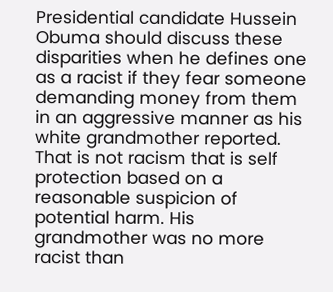Presidential candidate Hussein Obuma should discuss these disparities when he defines one as a racist if they fear someone demanding money from them in an aggressive manner as his white grandmother reported. That is not racism that is self protection based on a reasonable suspicion of potential harm. His grandmother was no more racist than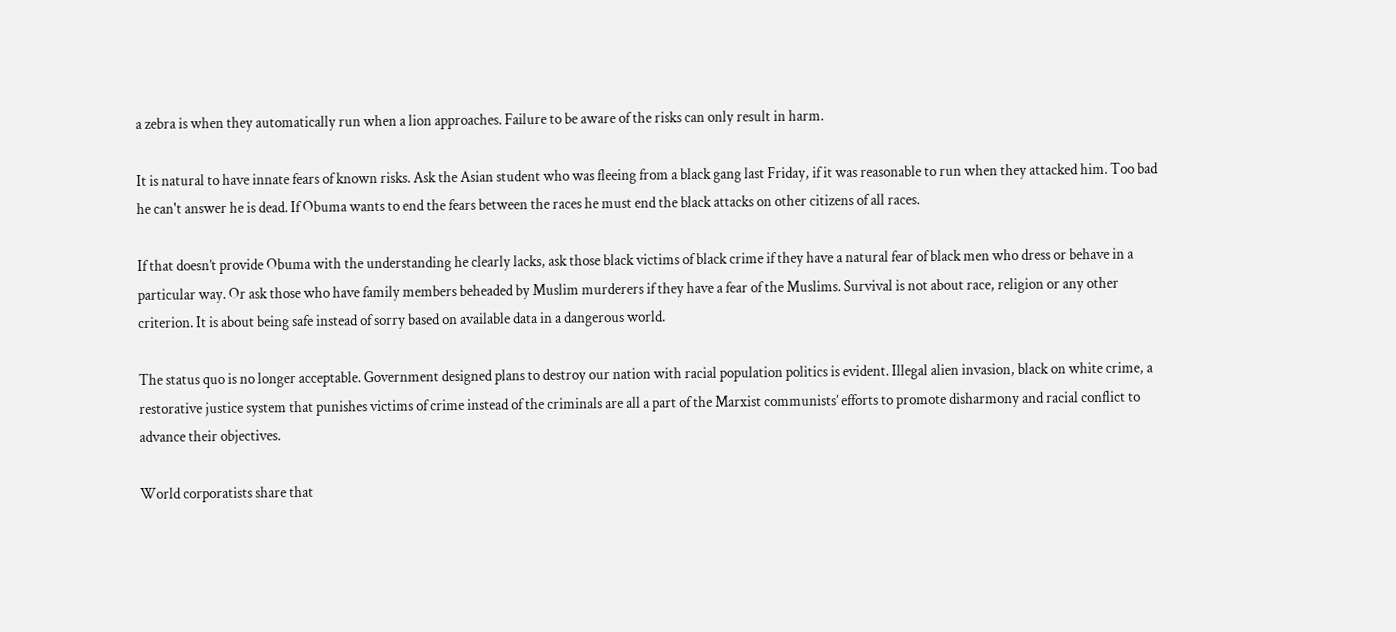a zebra is when they automatically run when a lion approaches. Failure to be aware of the risks can only result in harm.

It is natural to have innate fears of known risks. Ask the Asian student who was fleeing from a black gang last Friday, if it was reasonable to run when they attacked him. Too bad he can't answer he is dead. If Obuma wants to end the fears between the races he must end the black attacks on other citizens of all races.

If that doesn’t provide Obuma with the understanding he clearly lacks, ask those black victims of black crime if they have a natural fear of black men who dress or behave in a particular way. Or ask those who have family members beheaded by Muslim murderers if they have a fear of the Muslims. Survival is not about race, religion or any other criterion. It is about being safe instead of sorry based on available data in a dangerous world.

The status quo is no longer acceptable. Government designed plans to destroy our nation with racial population politics is evident. Illegal alien invasion, black on white crime, a restorative justice system that punishes victims of crime instead of the criminals are all a part of the Marxist communists’ efforts to promote disharmony and racial conflict to advance their objectives.

World corporatists share that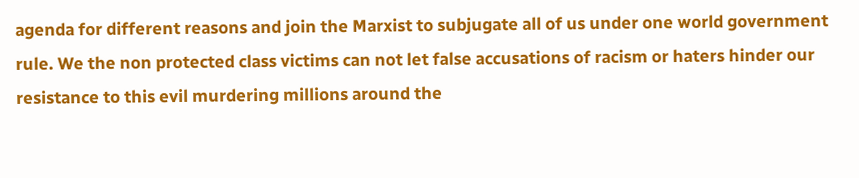agenda for different reasons and join the Marxist to subjugate all of us under one world government rule. We the non protected class victims can not let false accusations of racism or haters hinder our resistance to this evil murdering millions around the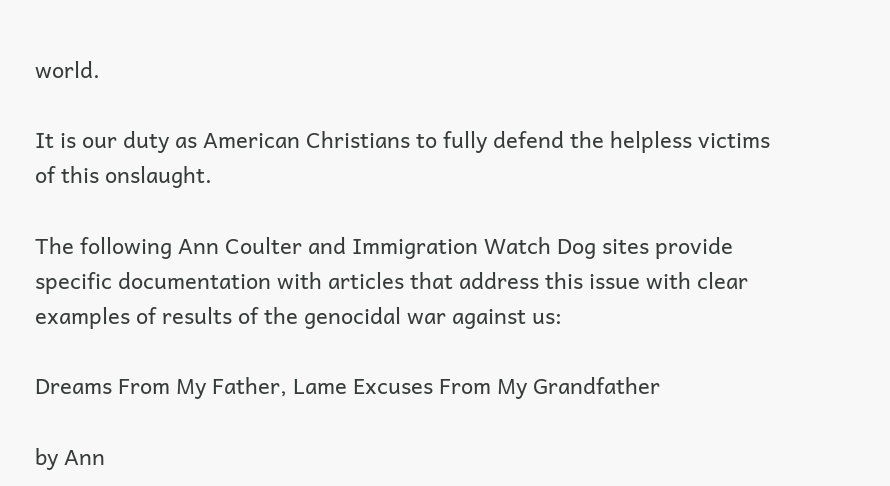world.

It is our duty as American Christians to fully defend the helpless victims of this onslaught.

The following Ann Coulter and Immigration Watch Dog sites provide specific documentation with articles that address this issue with clear examples of results of the genocidal war against us:

Dreams From My Father, Lame Excuses From My Grandfather

by Ann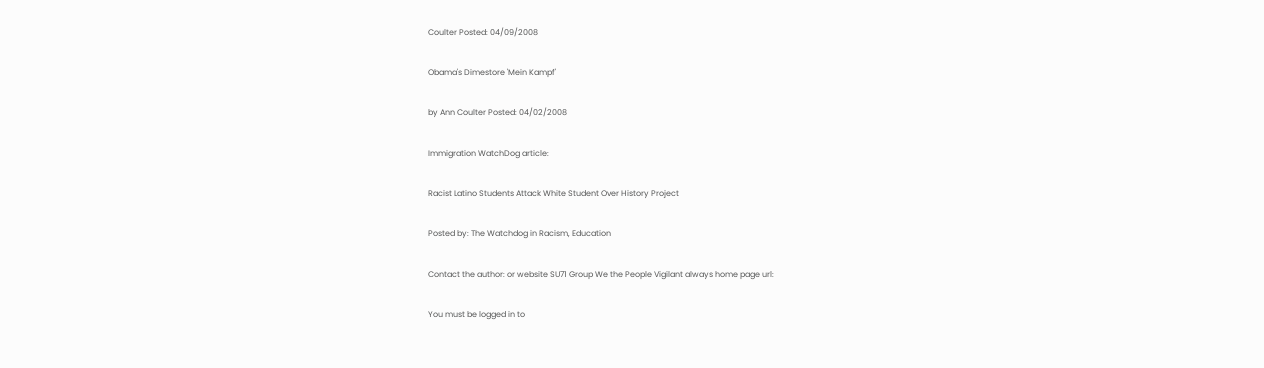Coulter Posted: 04/09/2008

Obama's Dimestore 'Mein Kampf'

by Ann Coulter Posted: 04/02/2008

Immigration WatchDog article:

Racist Latino Students Attack White Student Over History Project

Posted by: The Watchdog in Racism, Education

Contact the author: or website SU71 Group We the People Vigilant always home page url:

You must be logged in to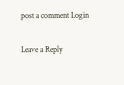post a comment Login

Leave a Reply